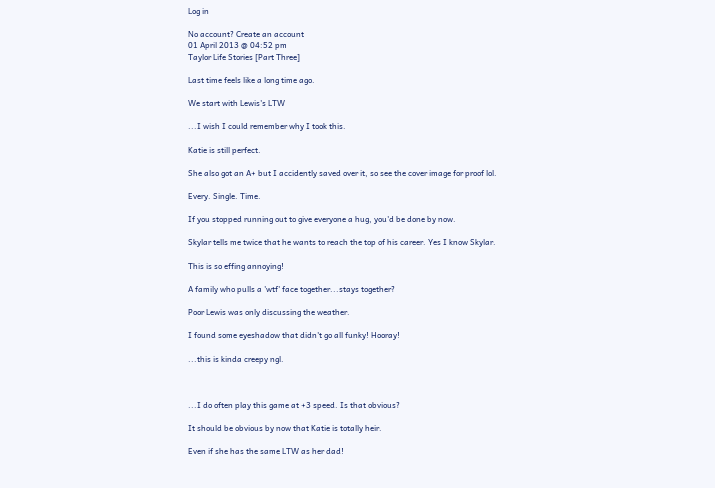Log in

No account? Create an account
01 April 2013 @ 04:52 pm
Taylor Life Stories [Part Three]

Last time feels like a long time ago.

We start with Lewis's LTW

...I wish I could remember why I took this.

Katie is still perfect.

She also got an A+ but I accidently saved over it, so see the cover image for proof lol.

Every. Single. Time.

If you stopped running out to give everyone a hug, you'd be done by now.

Skylar tells me twice that he wants to reach the top of his career. Yes I know Skylar.

This is so effing annoying!

A family who pulls a 'wtf' face together...stays together?

Poor Lewis was only discussing the weather.

I found some eyeshadow that didn't go all funky! Hooray!

...this is kinda creepy ngl.



...I do often play this game at +3 speed. Is that obvious?

It should be obvious by now that Katie is totally heir.

Even if she has the same LTW as her dad!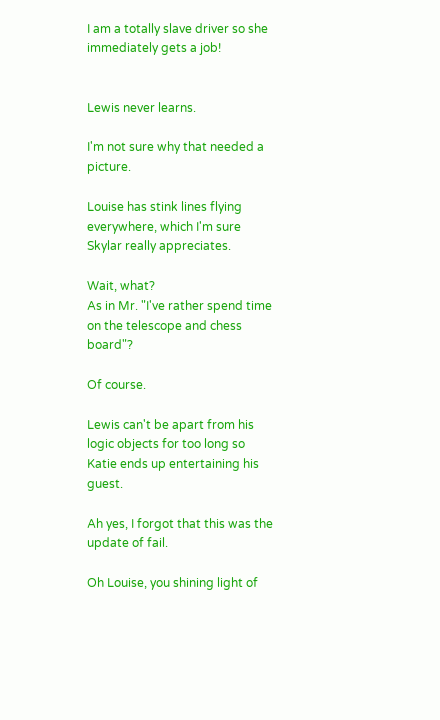I am a totally slave driver so she immediately gets a job!


Lewis never learns.

I'm not sure why that needed a picture.

Louise has stink lines flying everywhere, which I'm sure Skylar really appreciates.

Wait, what?
As in Mr. "I've rather spend time on the telescope and chess board"?

Of course.

Lewis can't be apart from his logic objects for too long so Katie ends up entertaining his guest.

Ah yes, I forgot that this was the update of fail.

Oh Louise, you shining light of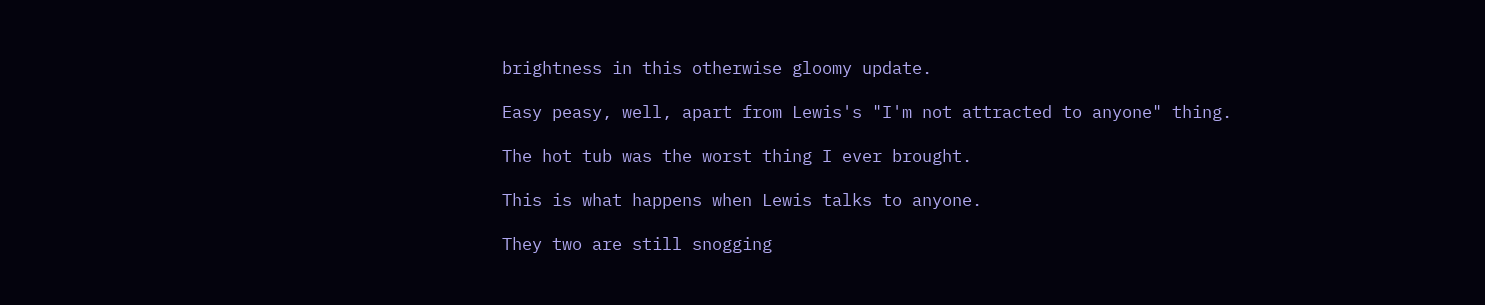brightness in this otherwise gloomy update.

Easy peasy, well, apart from Lewis's "I'm not attracted to anyone" thing.

The hot tub was the worst thing I ever brought.

This is what happens when Lewis talks to anyone.

They two are still snogging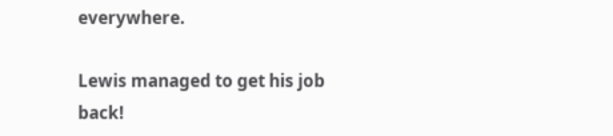everywhere.

Lewis managed to get his job back!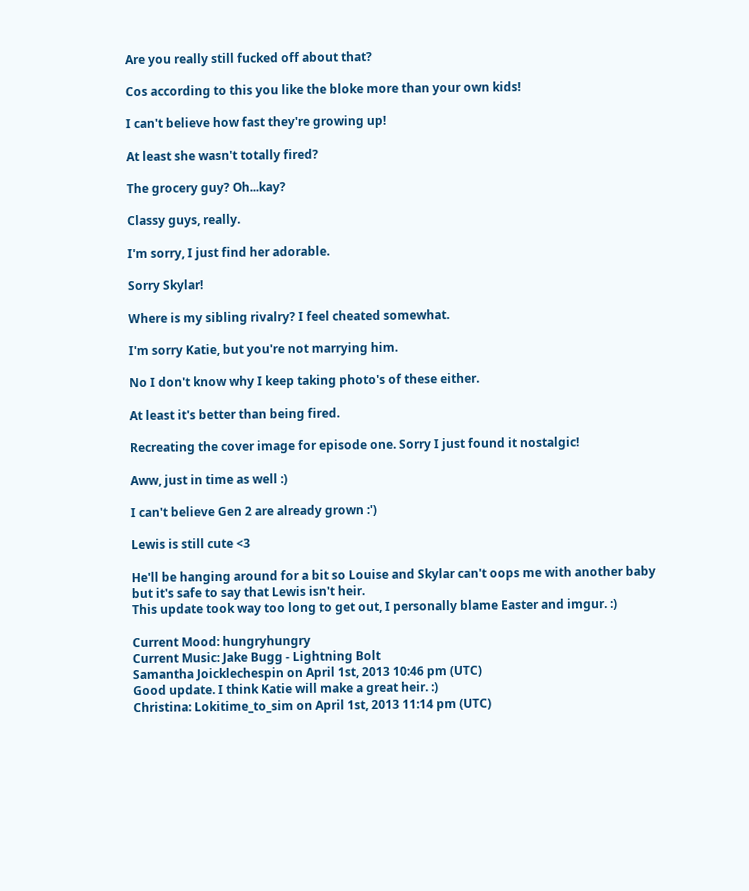Are you really still fucked off about that?

Cos according to this you like the bloke more than your own kids!

I can't believe how fast they're growing up!

At least she wasn't totally fired?

The grocery guy? Oh...kay?

Classy guys, really.

I'm sorry, I just find her adorable.

Sorry Skylar!

Where is my sibling rivalry? I feel cheated somewhat.

I'm sorry Katie, but you're not marrying him.

No I don't know why I keep taking photo's of these either.

At least it's better than being fired.

Recreating the cover image for episode one. Sorry I just found it nostalgic!

Aww, just in time as well :)

I can't believe Gen 2 are already grown :')

Lewis is still cute <3

He'll be hanging around for a bit so Louise and Skylar can't oops me with another baby but it's safe to say that Lewis isn't heir.
This update took way too long to get out, I personally blame Easter and imgur. :)

Current Mood: hungryhungry
Current Music: Jake Bugg - Lightning Bolt
Samantha Joicklechespin on April 1st, 2013 10:46 pm (UTC)
Good update. I think Katie will make a great heir. :)
Christina: Lokitime_to_sim on April 1st, 2013 11:14 pm (UTC)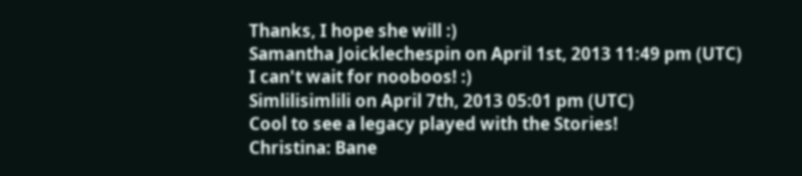Thanks, I hope she will :)
Samantha Joicklechespin on April 1st, 2013 11:49 pm (UTC)
I can't wait for nooboos! :)
Simlilisimlili on April 7th, 2013 05:01 pm (UTC)
Cool to see a legacy played with the Stories!
Christina: Bane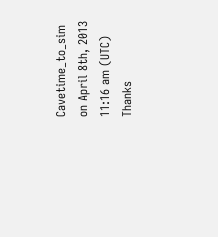Cavetime_to_sim on April 8th, 2013 11:16 am (UTC)
Thanks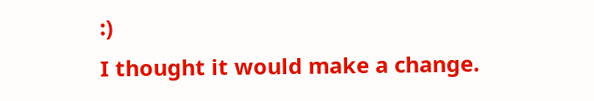:)
I thought it would make a change.